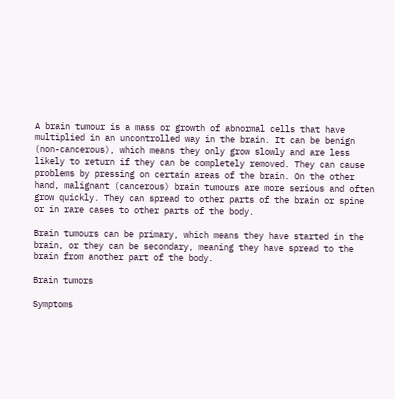A brain tumour is a mass or growth of abnormal cells that have multiplied in an uncontrolled way in the brain. It can be benign (non-cancerous), which means they only grow slowly and are less likely to return if they can be completely removed. They can cause problems by pressing on certain areas of the brain. On the other hand, malignant (cancerous) brain tumours are more serious and often grow quickly. They can spread to other parts of the brain or spine or in rare cases to other parts of the body.

Brain tumours can be primary, which means they have started in the brain, or they can be secondary, meaning they have spread to the brain from another part of the body.

Brain tumors

Symptoms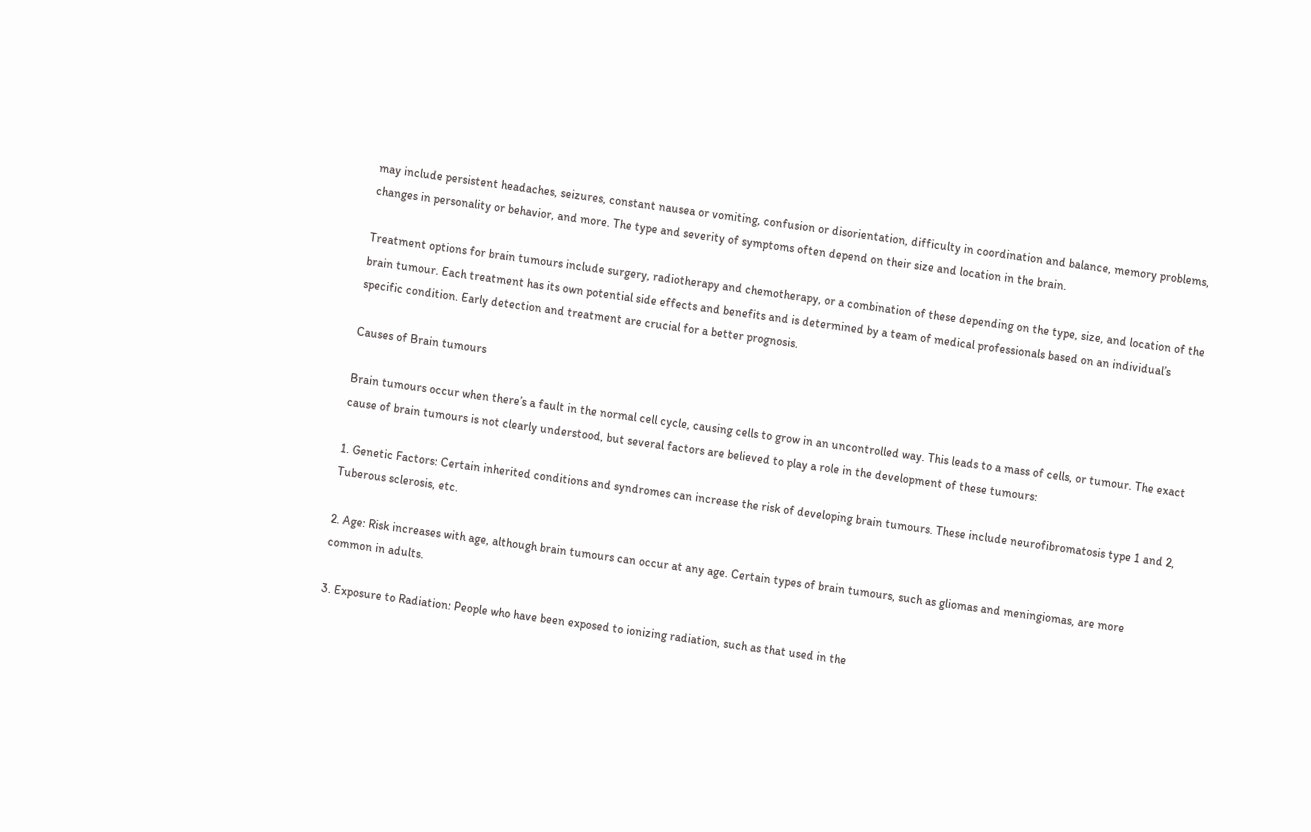may include persistent headaches, seizures, constant nausea or vomiting, confusion or disorientation, difficulty in coordination and balance, memory problems, changes in personality or behavior, and more. The type and severity of symptoms often depend on their size and location in the brain.

Treatment options for brain tumours include surgery, radiotherapy and chemotherapy, or a combination of these depending on the type, size, and location of the brain tumour. Each treatment has its own potential side effects and benefits and is determined by a team of medical professionals based on an individual’s specific condition. Early detection and treatment are crucial for a better prognosis.

Causes of Brain tumours

Brain tumours occur when there’s a fault in the normal cell cycle, causing cells to grow in an uncontrolled way. This leads to a mass of cells, or tumour. The exact cause of brain tumours is not clearly understood, but several factors are believed to play a role in the development of these tumours:

1. Genetic Factors: Certain inherited conditions and syndromes can increase the risk of developing brain tumours. These include neurofibromatosis type 1 and 2, Tuberous sclerosis, etc.

2. Age: Risk increases with age, although brain tumours can occur at any age. Certain types of brain tumours, such as gliomas and meningiomas, are more common in adults.

3. Exposure to Radiation: People who have been exposed to ionizing radiation, such as that used in the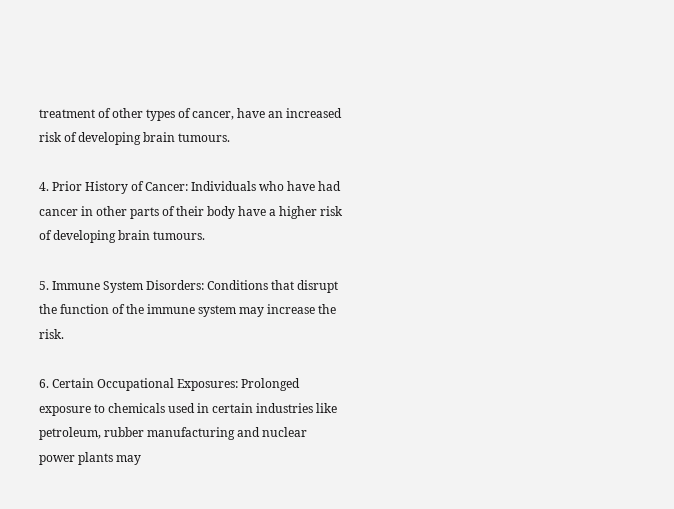treatment of other types of cancer, have an increased risk of developing brain tumours.

4. Prior History of Cancer: Individuals who have had cancer in other parts of their body have a higher risk of developing brain tumours.

5. Immune System Disorders: Conditions that disrupt the function of the immune system may increase the risk.

6. Certain Occupational Exposures: Prolonged exposure to chemicals used in certain industries like petroleum, rubber manufacturing and nuclear power plants may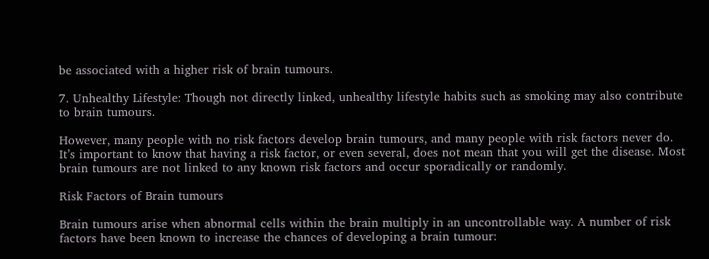be associated with a higher risk of brain tumours.

7. Unhealthy Lifestyle: Though not directly linked, unhealthy lifestyle habits such as smoking may also contribute to brain tumours.

However, many people with no risk factors develop brain tumours, and many people with risk factors never do. It’s important to know that having a risk factor, or even several, does not mean that you will get the disease. Most brain tumours are not linked to any known risk factors and occur sporadically or randomly.

Risk Factors of Brain tumours

Brain tumours arise when abnormal cells within the brain multiply in an uncontrollable way. A number of risk factors have been known to increase the chances of developing a brain tumour: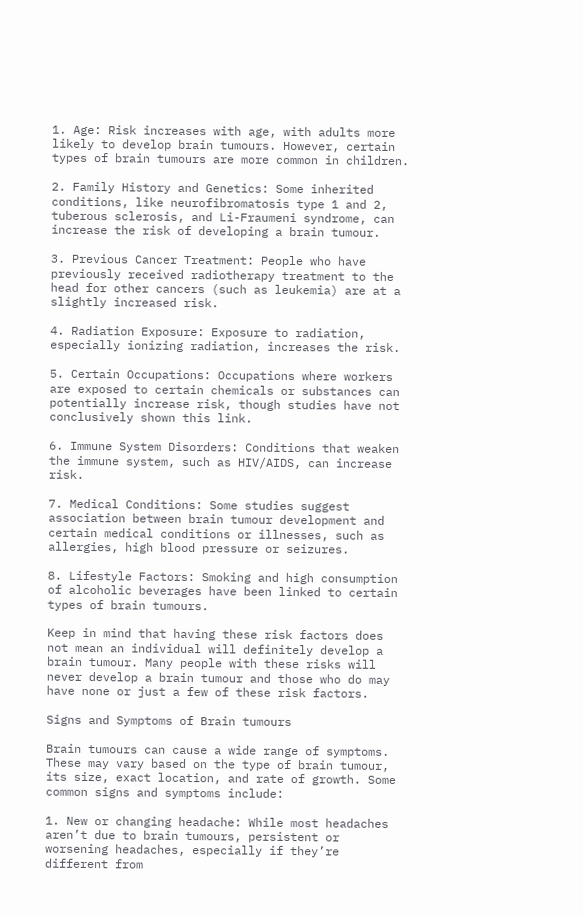1. Age: Risk increases with age, with adults more likely to develop brain tumours. However, certain types of brain tumours are more common in children.

2. Family History and Genetics: Some inherited conditions, like neurofibromatosis type 1 and 2, tuberous sclerosis, and Li-Fraumeni syndrome, can increase the risk of developing a brain tumour.

3. Previous Cancer Treatment: People who have previously received radiotherapy treatment to the head for other cancers (such as leukemia) are at a slightly increased risk.

4. Radiation Exposure: Exposure to radiation, especially ionizing radiation, increases the risk.

5. Certain Occupations: Occupations where workers are exposed to certain chemicals or substances can potentially increase risk, though studies have not conclusively shown this link.

6. Immune System Disorders: Conditions that weaken the immune system, such as HIV/AIDS, can increase risk.

7. Medical Conditions: Some studies suggest association between brain tumour development and certain medical conditions or illnesses, such as allergies, high blood pressure or seizures.

8. Lifestyle Factors: Smoking and high consumption of alcoholic beverages have been linked to certain types of brain tumours.

Keep in mind that having these risk factors does not mean an individual will definitely develop a brain tumour. Many people with these risks will never develop a brain tumour and those who do may have none or just a few of these risk factors.

Signs and Symptoms of Brain tumours

Brain tumours can cause a wide range of symptoms. These may vary based on the type of brain tumour, its size, exact location, and rate of growth. Some common signs and symptoms include:

1. New or changing headache: While most headaches aren’t due to brain tumours, persistent or worsening headaches, especially if they’re different from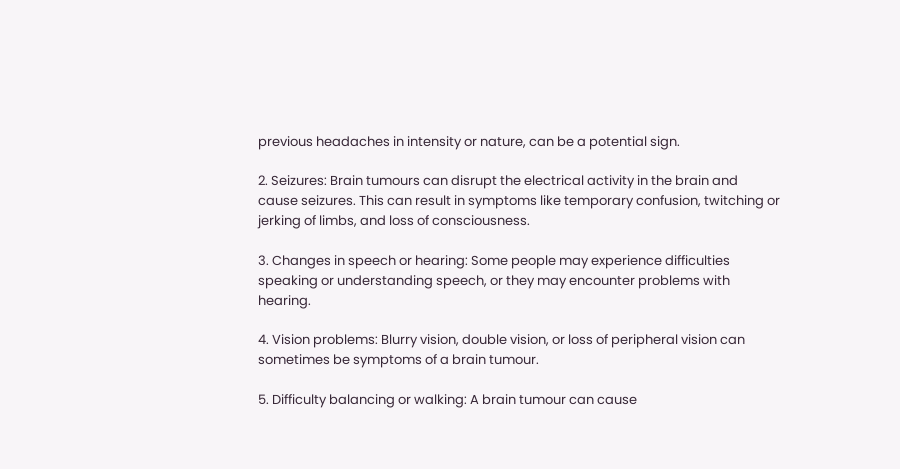previous headaches in intensity or nature, can be a potential sign.

2. Seizures: Brain tumours can disrupt the electrical activity in the brain and cause seizures. This can result in symptoms like temporary confusion, twitching or jerking of limbs, and loss of consciousness.

3. Changes in speech or hearing: Some people may experience difficulties speaking or understanding speech, or they may encounter problems with hearing.

4. Vision problems: Blurry vision, double vision, or loss of peripheral vision can sometimes be symptoms of a brain tumour.

5. Difficulty balancing or walking: A brain tumour can cause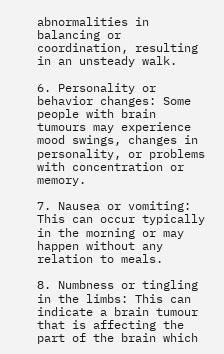abnormalities in balancing or coordination, resulting in an unsteady walk.

6. Personality or behavior changes: Some people with brain tumours may experience mood swings, changes in personality, or problems with concentration or memory.

7. Nausea or vomiting: This can occur typically in the morning or may happen without any relation to meals.

8. Numbness or tingling in the limbs: This can indicate a brain tumour that is affecting the part of the brain which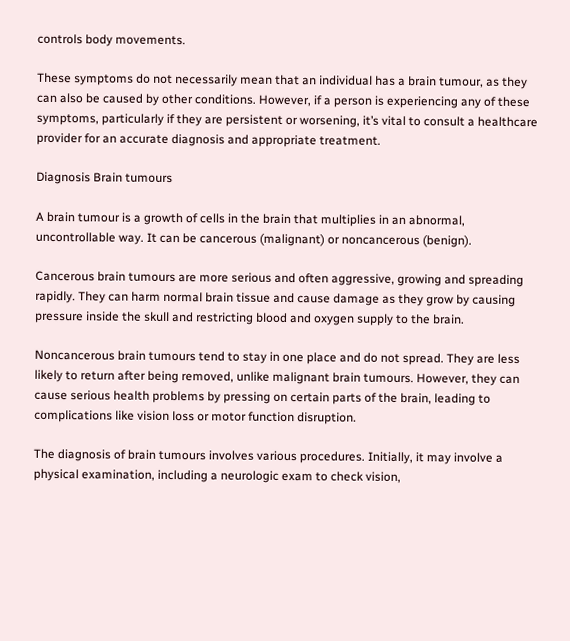controls body movements.

These symptoms do not necessarily mean that an individual has a brain tumour, as they can also be caused by other conditions. However, if a person is experiencing any of these symptoms, particularly if they are persistent or worsening, it’s vital to consult a healthcare provider for an accurate diagnosis and appropriate treatment.

Diagnosis Brain tumours

A brain tumour is a growth of cells in the brain that multiplies in an abnormal, uncontrollable way. It can be cancerous (malignant) or noncancerous (benign).

Cancerous brain tumours are more serious and often aggressive, growing and spreading rapidly. They can harm normal brain tissue and cause damage as they grow by causing pressure inside the skull and restricting blood and oxygen supply to the brain.

Noncancerous brain tumours tend to stay in one place and do not spread. They are less likely to return after being removed, unlike malignant brain tumours. However, they can cause serious health problems by pressing on certain parts of the brain, leading to complications like vision loss or motor function disruption.

The diagnosis of brain tumours involves various procedures. Initially, it may involve a physical examination, including a neurologic exam to check vision,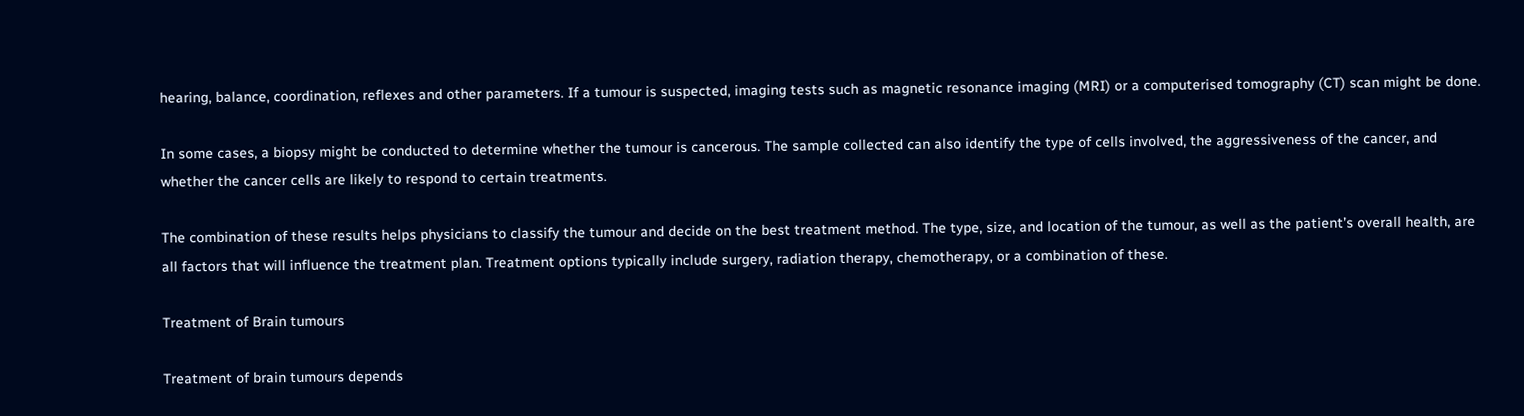hearing, balance, coordination, reflexes and other parameters. If a tumour is suspected, imaging tests such as magnetic resonance imaging (MRI) or a computerised tomography (CT) scan might be done.

In some cases, a biopsy might be conducted to determine whether the tumour is cancerous. The sample collected can also identify the type of cells involved, the aggressiveness of the cancer, and whether the cancer cells are likely to respond to certain treatments.

The combination of these results helps physicians to classify the tumour and decide on the best treatment method. The type, size, and location of the tumour, as well as the patient’s overall health, are all factors that will influence the treatment plan. Treatment options typically include surgery, radiation therapy, chemotherapy, or a combination of these.

Treatment of Brain tumours

Treatment of brain tumours depends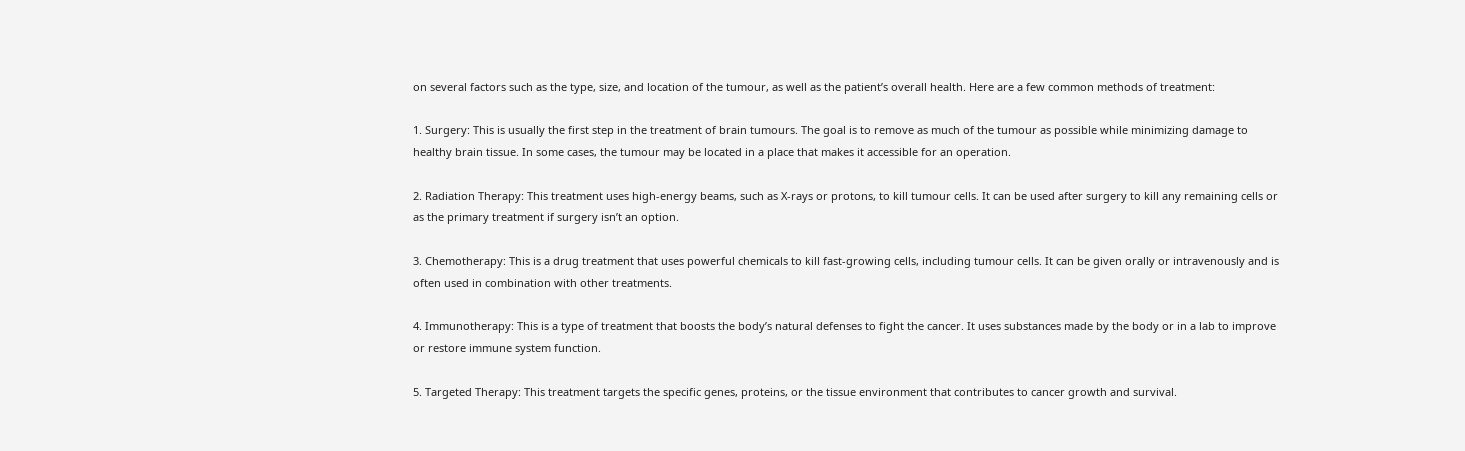on several factors such as the type, size, and location of the tumour, as well as the patient’s overall health. Here are a few common methods of treatment:

1. Surgery: This is usually the first step in the treatment of brain tumours. The goal is to remove as much of the tumour as possible while minimizing damage to healthy brain tissue. In some cases, the tumour may be located in a place that makes it accessible for an operation.

2. Radiation Therapy: This treatment uses high-energy beams, such as X-rays or protons, to kill tumour cells. It can be used after surgery to kill any remaining cells or as the primary treatment if surgery isn’t an option.

3. Chemotherapy: This is a drug treatment that uses powerful chemicals to kill fast-growing cells, including tumour cells. It can be given orally or intravenously and is often used in combination with other treatments.

4. Immunotherapy: This is a type of treatment that boosts the body’s natural defenses to fight the cancer. It uses substances made by the body or in a lab to improve or restore immune system function.

5. Targeted Therapy: This treatment targets the specific genes, proteins, or the tissue environment that contributes to cancer growth and survival.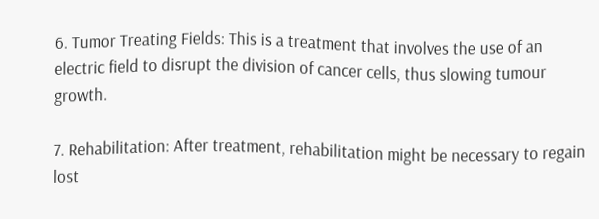6. Tumor Treating Fields: This is a treatment that involves the use of an electric field to disrupt the division of cancer cells, thus slowing tumour growth.

7. Rehabilitation: After treatment, rehabilitation might be necessary to regain lost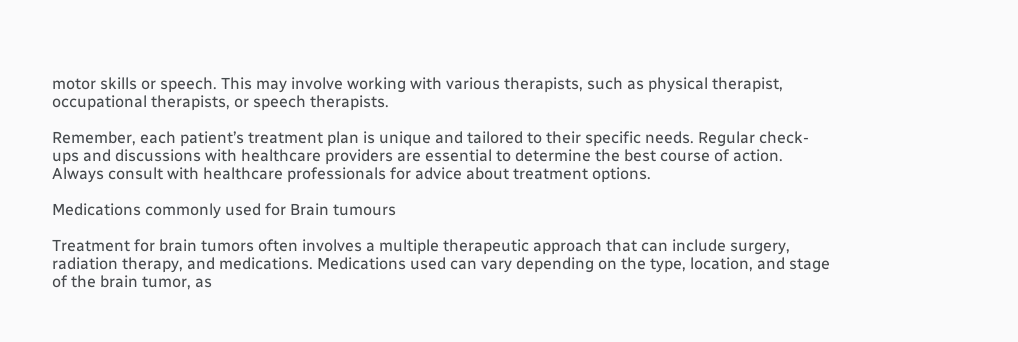motor skills or speech. This may involve working with various therapists, such as physical therapist, occupational therapists, or speech therapists.

Remember, each patient’s treatment plan is unique and tailored to their specific needs. Regular check-ups and discussions with healthcare providers are essential to determine the best course of action. Always consult with healthcare professionals for advice about treatment options.

Medications commonly used for Brain tumours

Treatment for brain tumors often involves a multiple therapeutic approach that can include surgery, radiation therapy, and medications. Medications used can vary depending on the type, location, and stage of the brain tumor, as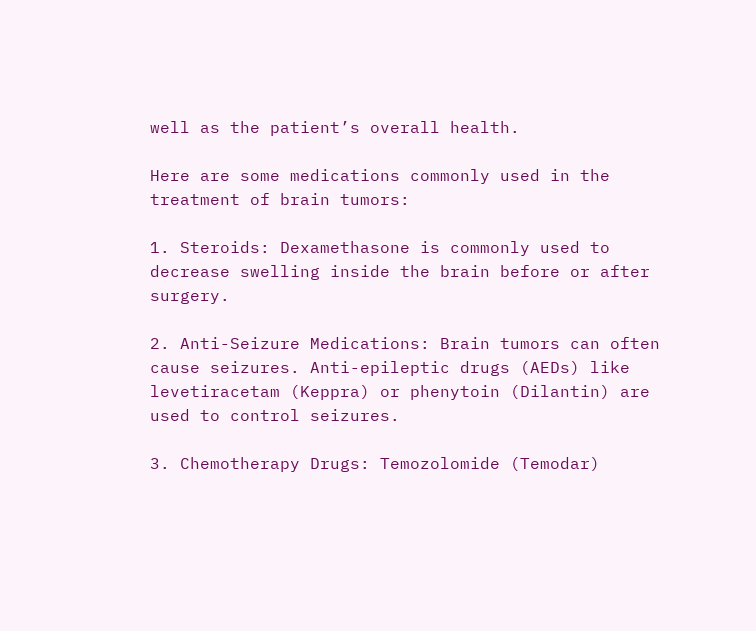well as the patient’s overall health.

Here are some medications commonly used in the treatment of brain tumors:

1. Steroids: Dexamethasone is commonly used to decrease swelling inside the brain before or after surgery.

2. Anti-Seizure Medications: Brain tumors can often cause seizures. Anti-epileptic drugs (AEDs) like levetiracetam (Keppra) or phenytoin (Dilantin) are used to control seizures.

3. Chemotherapy Drugs: Temozolomide (Temodar)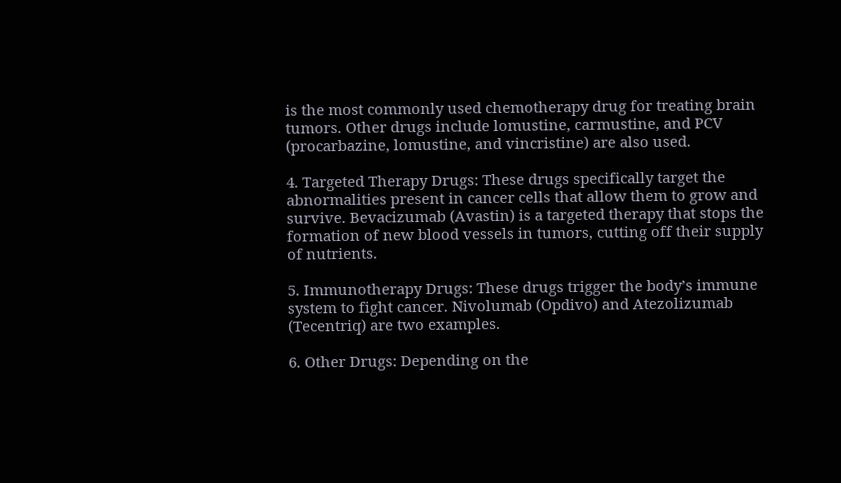is the most commonly used chemotherapy drug for treating brain tumors. Other drugs include lomustine, carmustine, and PCV (procarbazine, lomustine, and vincristine) are also used.

4. Targeted Therapy Drugs: These drugs specifically target the abnormalities present in cancer cells that allow them to grow and survive. Bevacizumab (Avastin) is a targeted therapy that stops the formation of new blood vessels in tumors, cutting off their supply of nutrients.

5. Immunotherapy Drugs: These drugs trigger the body’s immune system to fight cancer. Nivolumab (Opdivo) and Atezolizumab (Tecentriq) are two examples.

6. Other Drugs: Depending on the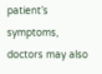patient’s symptoms, doctors may also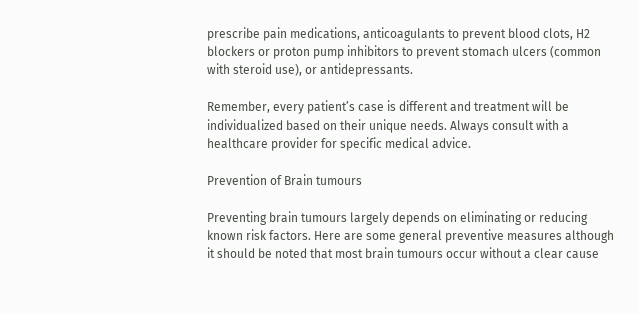prescribe pain medications, anticoagulants to prevent blood clots, H2 blockers or proton pump inhibitors to prevent stomach ulcers (common with steroid use), or antidepressants.

Remember, every patient’s case is different and treatment will be individualized based on their unique needs. Always consult with a healthcare provider for specific medical advice.

Prevention of Brain tumours

Preventing brain tumours largely depends on eliminating or reducing known risk factors. Here are some general preventive measures although it should be noted that most brain tumours occur without a clear cause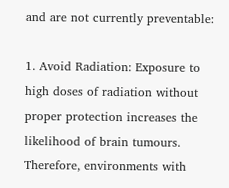and are not currently preventable:

1. Avoid Radiation: Exposure to high doses of radiation without proper protection increases the likelihood of brain tumours. Therefore, environments with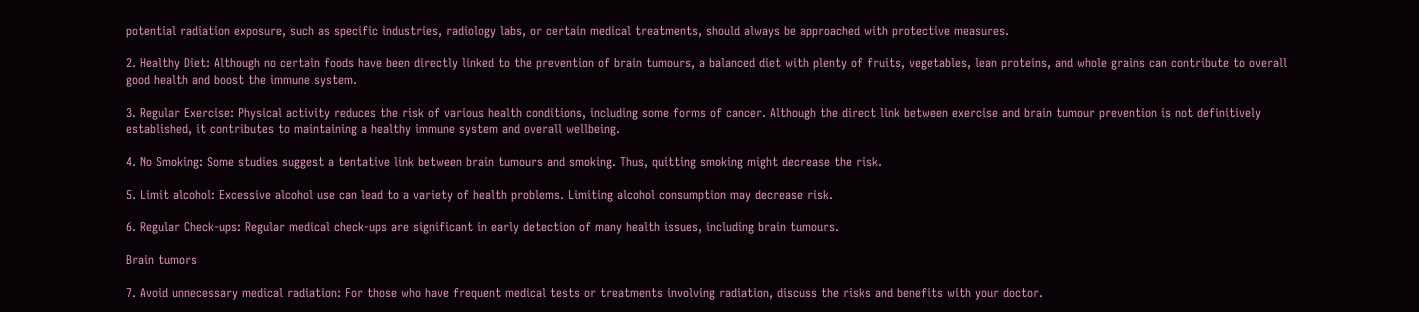potential radiation exposure, such as specific industries, radiology labs, or certain medical treatments, should always be approached with protective measures.

2. Healthy Diet: Although no certain foods have been directly linked to the prevention of brain tumours, a balanced diet with plenty of fruits, vegetables, lean proteins, and whole grains can contribute to overall good health and boost the immune system.

3. Regular Exercise: Physical activity reduces the risk of various health conditions, including some forms of cancer. Although the direct link between exercise and brain tumour prevention is not definitively established, it contributes to maintaining a healthy immune system and overall wellbeing.

4. No Smoking: Some studies suggest a tentative link between brain tumours and smoking. Thus, quitting smoking might decrease the risk.

5. Limit alcohol: Excessive alcohol use can lead to a variety of health problems. Limiting alcohol consumption may decrease risk.

6. Regular Check-ups: Regular medical check-ups are significant in early detection of many health issues, including brain tumours.

Brain tumors

7. Avoid unnecessary medical radiation: For those who have frequent medical tests or treatments involving radiation, discuss the risks and benefits with your doctor.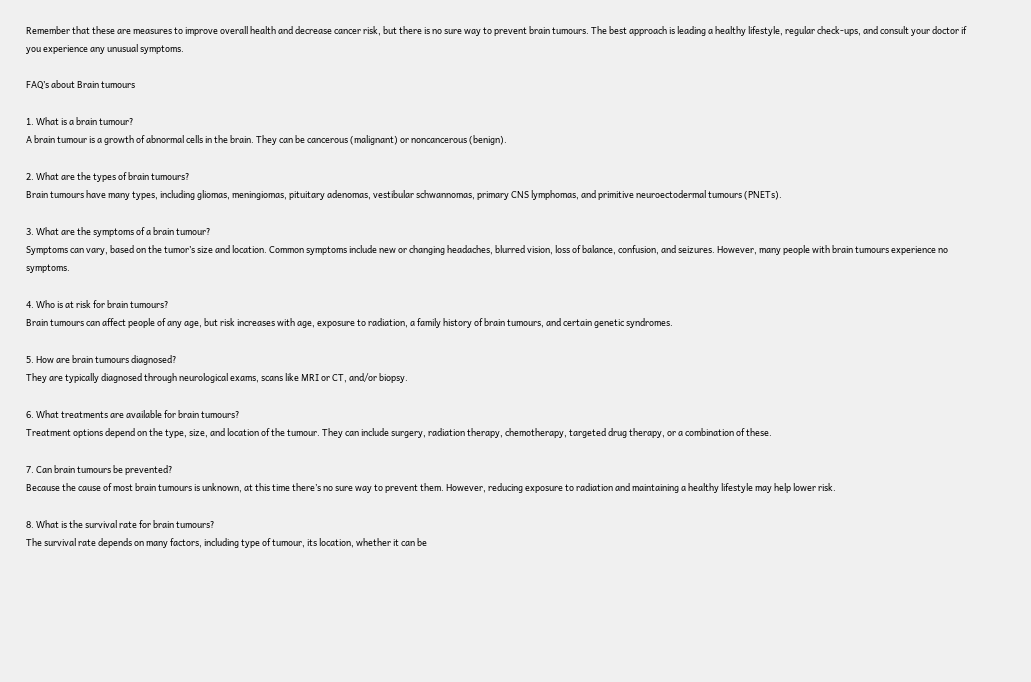Remember that these are measures to improve overall health and decrease cancer risk, but there is no sure way to prevent brain tumours. The best approach is leading a healthy lifestyle, regular check-ups, and consult your doctor if you experience any unusual symptoms.

FAQ’s about Brain tumours

1. What is a brain tumour?
A brain tumour is a growth of abnormal cells in the brain. They can be cancerous (malignant) or noncancerous (benign).

2. What are the types of brain tumours?
Brain tumours have many types, including gliomas, meningiomas, pituitary adenomas, vestibular schwannomas, primary CNS lymphomas, and primitive neuroectodermal tumours (PNETs).

3. What are the symptoms of a brain tumour?
Symptoms can vary, based on the tumor’s size and location. Common symptoms include new or changing headaches, blurred vision, loss of balance, confusion, and seizures. However, many people with brain tumours experience no symptoms.

4. Who is at risk for brain tumours?
Brain tumours can affect people of any age, but risk increases with age, exposure to radiation, a family history of brain tumours, and certain genetic syndromes.

5. How are brain tumours diagnosed?
They are typically diagnosed through neurological exams, scans like MRI or CT, and/or biopsy.

6. What treatments are available for brain tumours?
Treatment options depend on the type, size, and location of the tumour. They can include surgery, radiation therapy, chemotherapy, targeted drug therapy, or a combination of these.

7. Can brain tumours be prevented?
Because the cause of most brain tumours is unknown, at this time there’s no sure way to prevent them. However, reducing exposure to radiation and maintaining a healthy lifestyle may help lower risk.

8. What is the survival rate for brain tumours?
The survival rate depends on many factors, including type of tumour, its location, whether it can be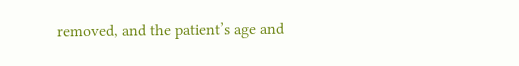removed, and the patient’s age and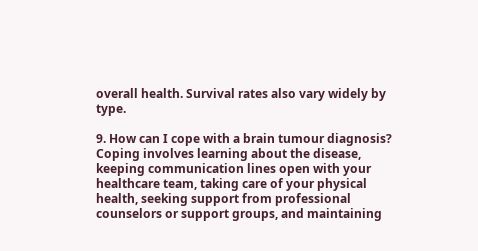overall health. Survival rates also vary widely by type.

9. How can I cope with a brain tumour diagnosis?
Coping involves learning about the disease, keeping communication lines open with your healthcare team, taking care of your physical health, seeking support from professional counselors or support groups, and maintaining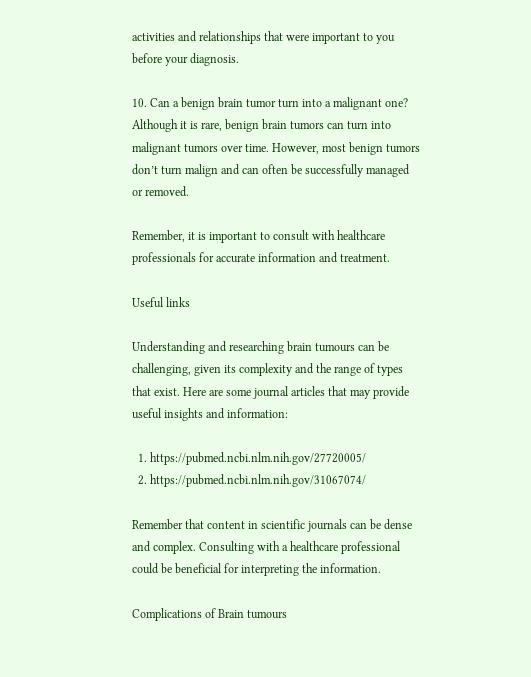activities and relationships that were important to you before your diagnosis.

10. Can a benign brain tumor turn into a malignant one?
Although it is rare, benign brain tumors can turn into malignant tumors over time. However, most benign tumors don’t turn malign and can often be successfully managed or removed.

Remember, it is important to consult with healthcare professionals for accurate information and treatment.

Useful links

Understanding and researching brain tumours can be challenging, given its complexity and the range of types that exist. Here are some journal articles that may provide useful insights and information:

  1. https://pubmed.ncbi.nlm.nih.gov/27720005/
  2. https://pubmed.ncbi.nlm.nih.gov/31067074/

Remember that content in scientific journals can be dense and complex. Consulting with a healthcare professional could be beneficial for interpreting the information.

Complications of Brain tumours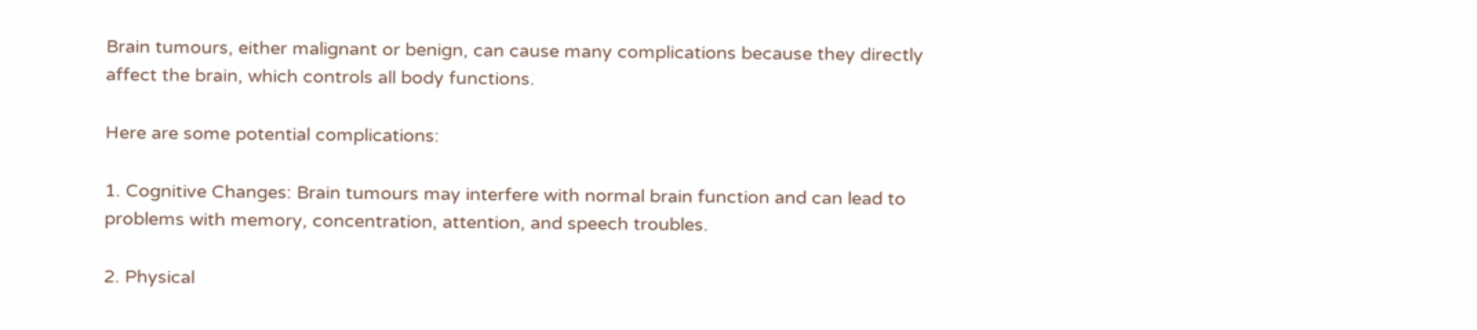Brain tumours, either malignant or benign, can cause many complications because they directly affect the brain, which controls all body functions.

Here are some potential complications:

1. Cognitive Changes: Brain tumours may interfere with normal brain function and can lead to problems with memory, concentration, attention, and speech troubles.

2. Physical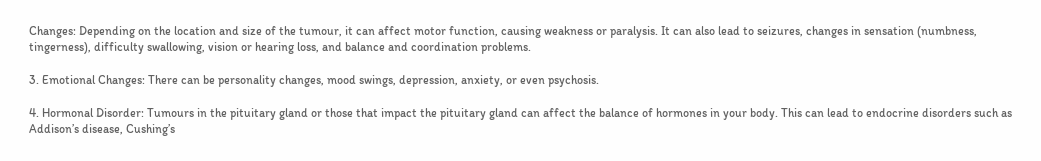Changes: Depending on the location and size of the tumour, it can affect motor function, causing weakness or paralysis. It can also lead to seizures, changes in sensation (numbness, tingerness), difficulty swallowing, vision or hearing loss, and balance and coordination problems.

3. Emotional Changes: There can be personality changes, mood swings, depression, anxiety, or even psychosis.

4. Hormonal Disorder: Tumours in the pituitary gland or those that impact the pituitary gland can affect the balance of hormones in your body. This can lead to endocrine disorders such as Addison’s disease, Cushing’s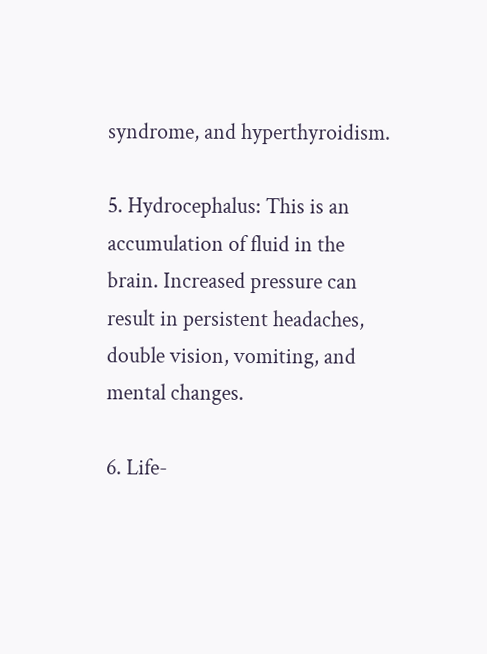syndrome, and hyperthyroidism.

5. Hydrocephalus: This is an accumulation of fluid in the brain. Increased pressure can result in persistent headaches, double vision, vomiting, and mental changes.

6. Life-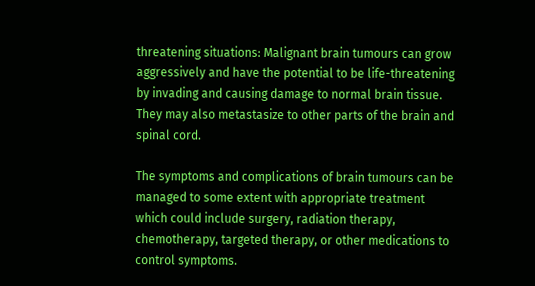threatening situations: Malignant brain tumours can grow aggressively and have the potential to be life-threatening by invading and causing damage to normal brain tissue. They may also metastasize to other parts of the brain and spinal cord.

The symptoms and complications of brain tumours can be managed to some extent with appropriate treatment which could include surgery, radiation therapy, chemotherapy, targeted therapy, or other medications to control symptoms.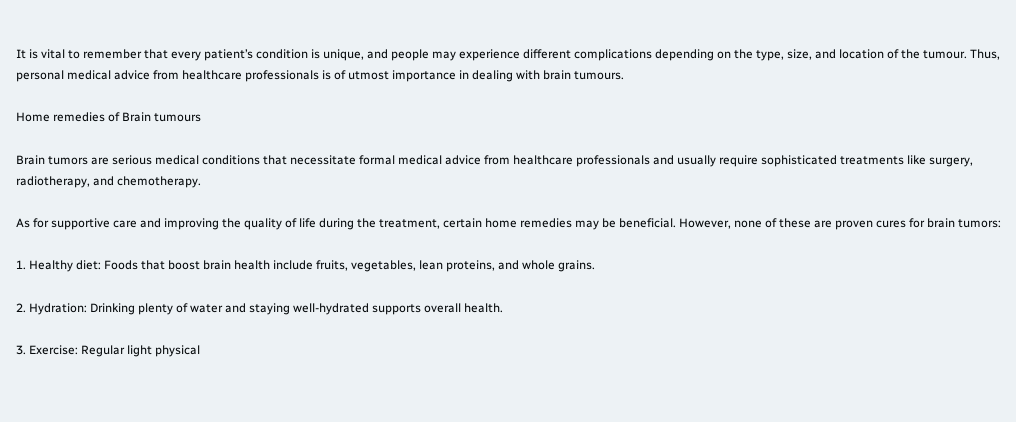It is vital to remember that every patient’s condition is unique, and people may experience different complications depending on the type, size, and location of the tumour. Thus, personal medical advice from healthcare professionals is of utmost importance in dealing with brain tumours.

Home remedies of Brain tumours

Brain tumors are serious medical conditions that necessitate formal medical advice from healthcare professionals and usually require sophisticated treatments like surgery, radiotherapy, and chemotherapy.

As for supportive care and improving the quality of life during the treatment, certain home remedies may be beneficial. However, none of these are proven cures for brain tumors:

1. Healthy diet: Foods that boost brain health include fruits, vegetables, lean proteins, and whole grains.

2. Hydration: Drinking plenty of water and staying well-hydrated supports overall health.

3. Exercise: Regular light physical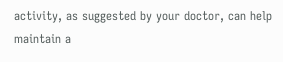activity, as suggested by your doctor, can help maintain a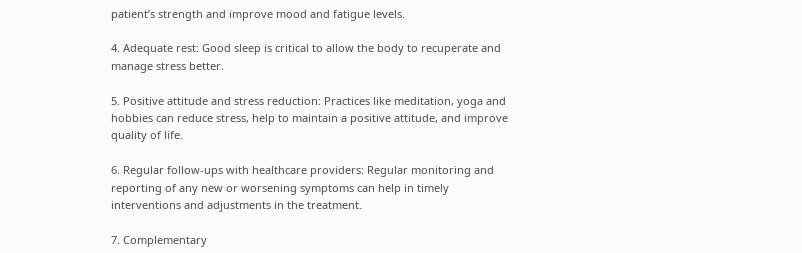patient’s strength and improve mood and fatigue levels.

4. Adequate rest: Good sleep is critical to allow the body to recuperate and manage stress better.

5. Positive attitude and stress reduction: Practices like meditation, yoga and hobbies can reduce stress, help to maintain a positive attitude, and improve quality of life.

6. Regular follow-ups with healthcare providers: Regular monitoring and reporting of any new or worsening symptoms can help in timely interventions and adjustments in the treatment.

7. Complementary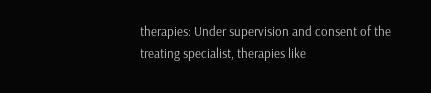therapies: Under supervision and consent of the treating specialist, therapies like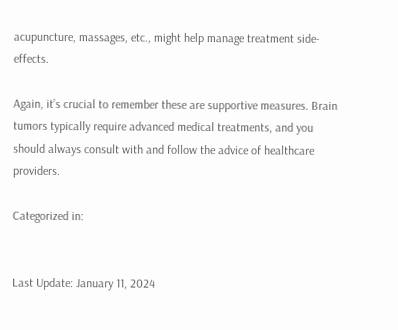acupuncture, massages, etc., might help manage treatment side-effects.

Again, it’s crucial to remember these are supportive measures. Brain tumors typically require advanced medical treatments, and you should always consult with and follow the advice of healthcare providers.

Categorized in:


Last Update: January 11, 2024